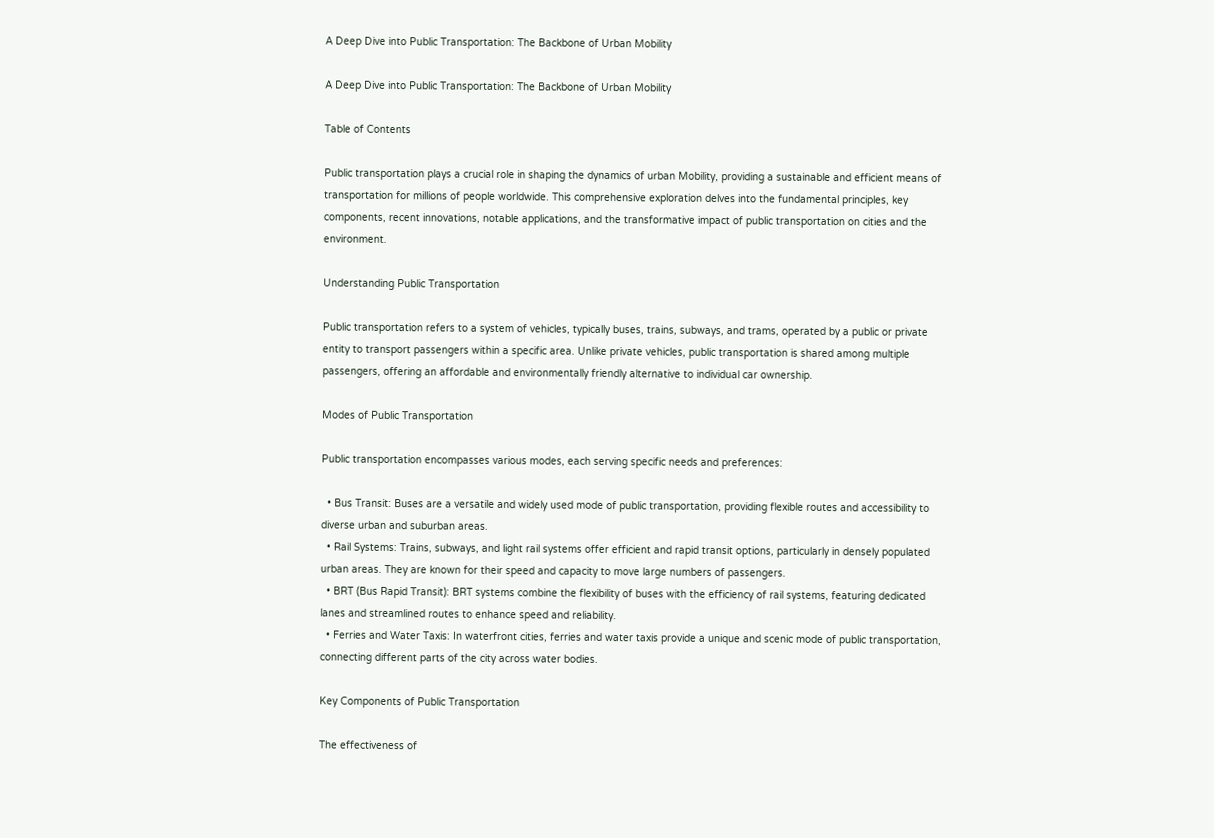A Deep Dive into Public Transportation: The Backbone of Urban Mobility

A Deep Dive into Public Transportation: The Backbone of Urban Mobility

Table of Contents

Public transportation plays a crucial role in shaping the dynamics of urban Mobility, providing a sustainable and efficient means of transportation for millions of people worldwide. This comprehensive exploration delves into the fundamental principles, key components, recent innovations, notable applications, and the transformative impact of public transportation on cities and the environment.

Understanding Public Transportation

Public transportation refers to a system of vehicles, typically buses, trains, subways, and trams, operated by a public or private entity to transport passengers within a specific area. Unlike private vehicles, public transportation is shared among multiple passengers, offering an affordable and environmentally friendly alternative to individual car ownership.

Modes of Public Transportation

Public transportation encompasses various modes, each serving specific needs and preferences:

  • Bus Transit: Buses are a versatile and widely used mode of public transportation, providing flexible routes and accessibility to diverse urban and suburban areas.
  • Rail Systems: Trains, subways, and light rail systems offer efficient and rapid transit options, particularly in densely populated urban areas. They are known for their speed and capacity to move large numbers of passengers.
  • BRT (Bus Rapid Transit): BRT systems combine the flexibility of buses with the efficiency of rail systems, featuring dedicated lanes and streamlined routes to enhance speed and reliability.
  • Ferries and Water Taxis: In waterfront cities, ferries and water taxis provide a unique and scenic mode of public transportation, connecting different parts of the city across water bodies.

Key Components of Public Transportation

The effectiveness of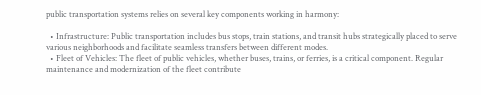public transportation systems relies on several key components working in harmony:

  • Infrastructure: Public transportation includes bus stops, train stations, and transit hubs strategically placed to serve various neighborhoods and facilitate seamless transfers between different modes.
  • Fleet of Vehicles: The fleet of public vehicles, whether buses, trains, or ferries, is a critical component. Regular maintenance and modernization of the fleet contribute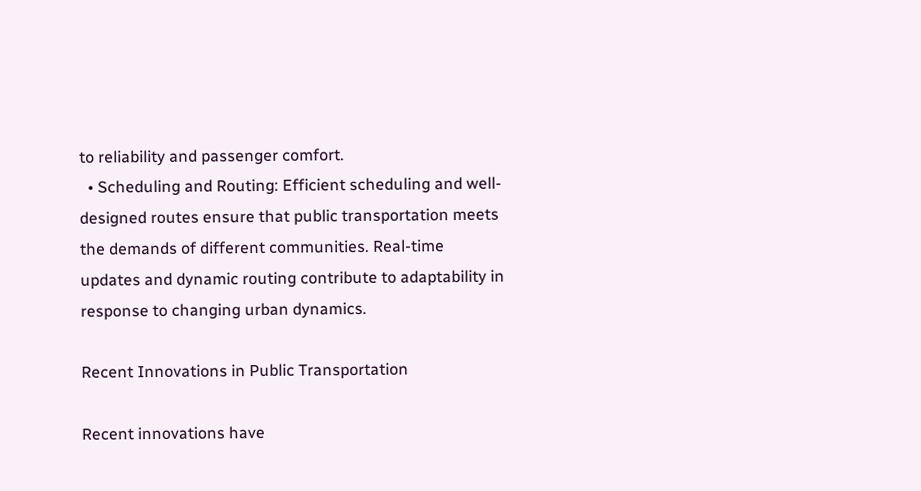to reliability and passenger comfort.
  • Scheduling and Routing: Efficient scheduling and well-designed routes ensure that public transportation meets the demands of different communities. Real-time updates and dynamic routing contribute to adaptability in response to changing urban dynamics.

Recent Innovations in Public Transportation

Recent innovations have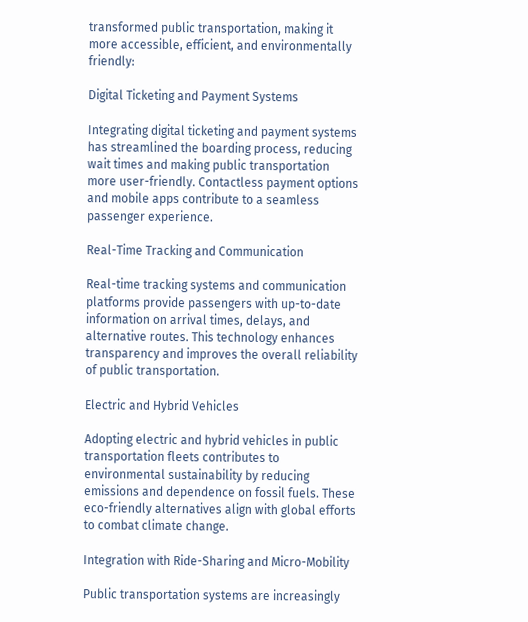transformed public transportation, making it more accessible, efficient, and environmentally friendly:

Digital Ticketing and Payment Systems

Integrating digital ticketing and payment systems has streamlined the boarding process, reducing wait times and making public transportation more user-friendly. Contactless payment options and mobile apps contribute to a seamless passenger experience.

Real-Time Tracking and Communication

Real-time tracking systems and communication platforms provide passengers with up-to-date information on arrival times, delays, and alternative routes. This technology enhances transparency and improves the overall reliability of public transportation.

Electric and Hybrid Vehicles

Adopting electric and hybrid vehicles in public transportation fleets contributes to environmental sustainability by reducing emissions and dependence on fossil fuels. These eco-friendly alternatives align with global efforts to combat climate change.

Integration with Ride-Sharing and Micro-Mobility

Public transportation systems are increasingly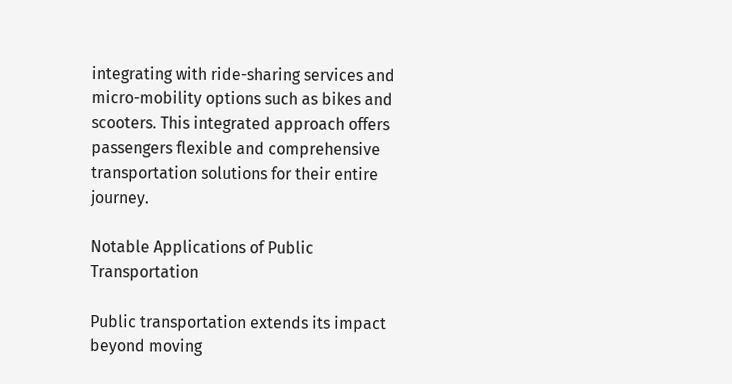integrating with ride-sharing services and micro-mobility options such as bikes and scooters. This integrated approach offers passengers flexible and comprehensive transportation solutions for their entire journey.

Notable Applications of Public Transportation

Public transportation extends its impact beyond moving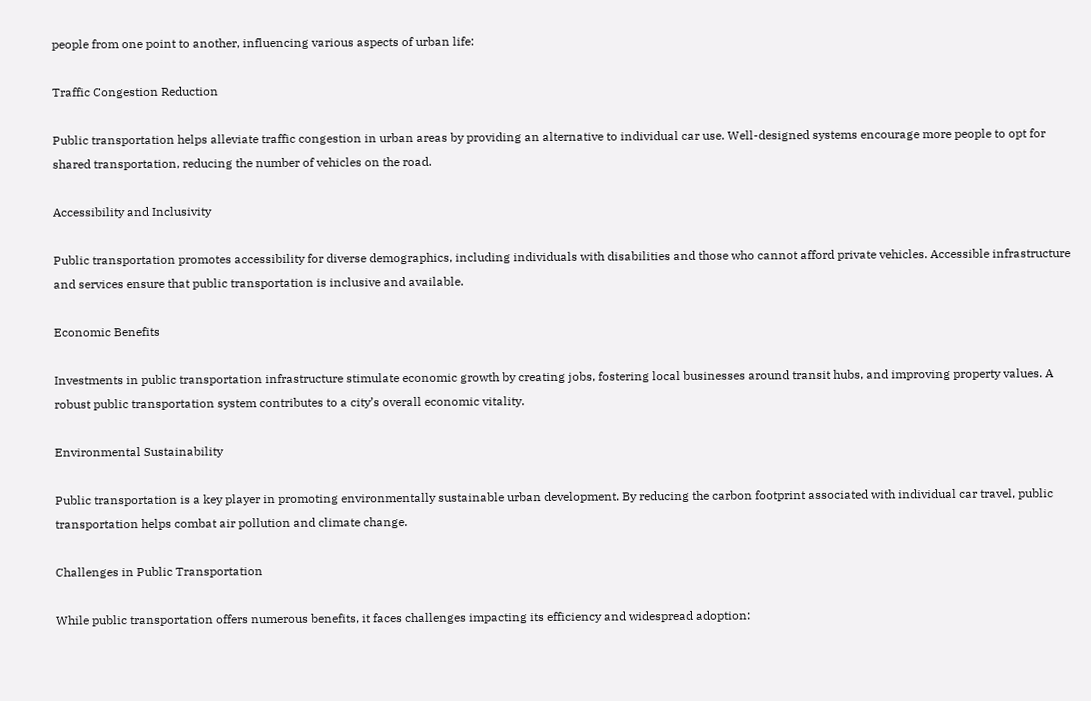people from one point to another, influencing various aspects of urban life:

Traffic Congestion Reduction

Public transportation helps alleviate traffic congestion in urban areas by providing an alternative to individual car use. Well-designed systems encourage more people to opt for shared transportation, reducing the number of vehicles on the road.

Accessibility and Inclusivity

Public transportation promotes accessibility for diverse demographics, including individuals with disabilities and those who cannot afford private vehicles. Accessible infrastructure and services ensure that public transportation is inclusive and available.

Economic Benefits

Investments in public transportation infrastructure stimulate economic growth by creating jobs, fostering local businesses around transit hubs, and improving property values. A robust public transportation system contributes to a city’s overall economic vitality.

Environmental Sustainability

Public transportation is a key player in promoting environmentally sustainable urban development. By reducing the carbon footprint associated with individual car travel, public transportation helps combat air pollution and climate change.

Challenges in Public Transportation

While public transportation offers numerous benefits, it faces challenges impacting its efficiency and widespread adoption: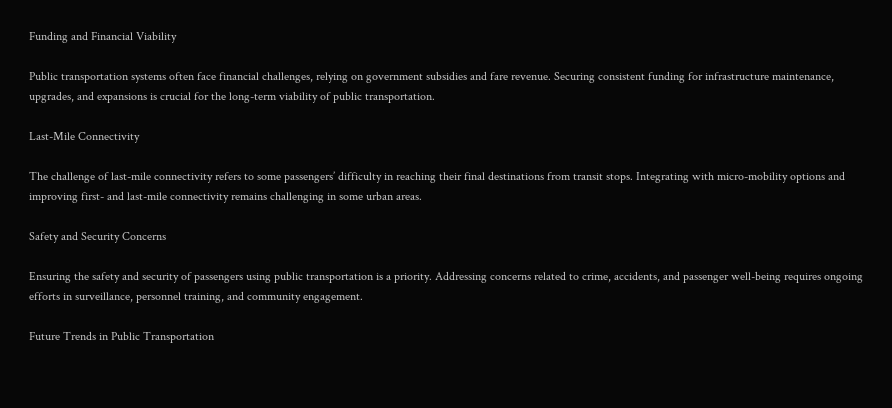Funding and Financial Viability

Public transportation systems often face financial challenges, relying on government subsidies and fare revenue. Securing consistent funding for infrastructure maintenance, upgrades, and expansions is crucial for the long-term viability of public transportation.

Last-Mile Connectivity

The challenge of last-mile connectivity refers to some passengers’ difficulty in reaching their final destinations from transit stops. Integrating with micro-mobility options and improving first- and last-mile connectivity remains challenging in some urban areas.

Safety and Security Concerns

Ensuring the safety and security of passengers using public transportation is a priority. Addressing concerns related to crime, accidents, and passenger well-being requires ongoing efforts in surveillance, personnel training, and community engagement.

Future Trends in Public Transportation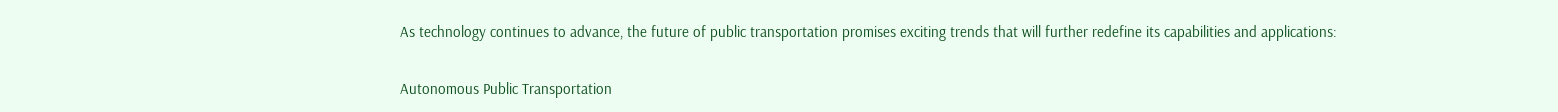As technology continues to advance, the future of public transportation promises exciting trends that will further redefine its capabilities and applications:

Autonomous Public Transportation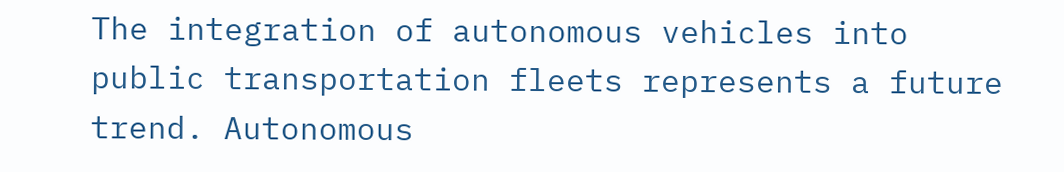The integration of autonomous vehicles into public transportation fleets represents a future trend. Autonomous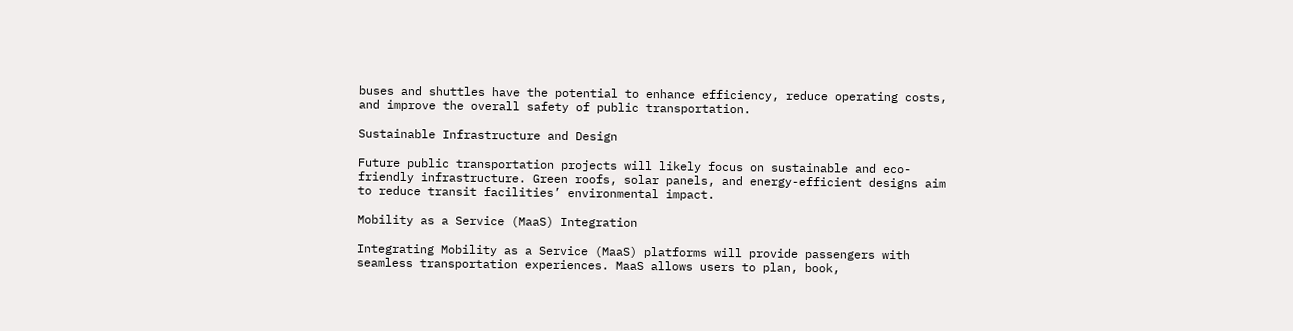buses and shuttles have the potential to enhance efficiency, reduce operating costs, and improve the overall safety of public transportation.

Sustainable Infrastructure and Design

Future public transportation projects will likely focus on sustainable and eco-friendly infrastructure. Green roofs, solar panels, and energy-efficient designs aim to reduce transit facilities’ environmental impact.

Mobility as a Service (MaaS) Integration

Integrating Mobility as a Service (MaaS) platforms will provide passengers with seamless transportation experiences. MaaS allows users to plan, book,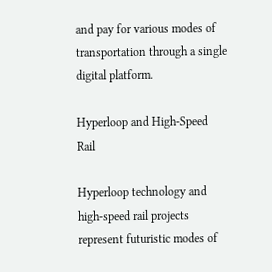and pay for various modes of transportation through a single digital platform.

Hyperloop and High-Speed Rail

Hyperloop technology and high-speed rail projects represent futuristic modes of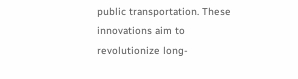public transportation. These innovations aim to revolutionize long-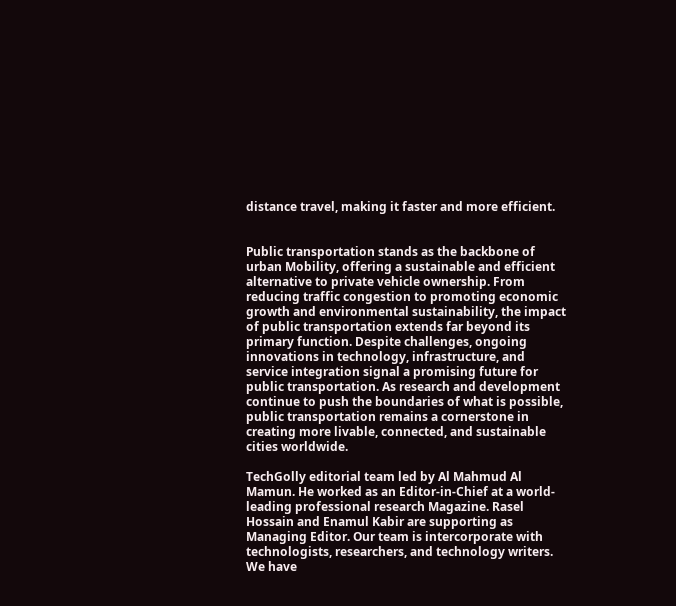distance travel, making it faster and more efficient.


Public transportation stands as the backbone of urban Mobility, offering a sustainable and efficient alternative to private vehicle ownership. From reducing traffic congestion to promoting economic growth and environmental sustainability, the impact of public transportation extends far beyond its primary function. Despite challenges, ongoing innovations in technology, infrastructure, and service integration signal a promising future for public transportation. As research and development continue to push the boundaries of what is possible, public transportation remains a cornerstone in creating more livable, connected, and sustainable cities worldwide.

TechGolly editorial team led by Al Mahmud Al Mamun. He worked as an Editor-in-Chief at a world-leading professional research Magazine. Rasel Hossain and Enamul Kabir are supporting as Managing Editor. Our team is intercorporate with technologists, researchers, and technology writers. We have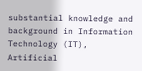substantial knowledge and background in Information Technology (IT), Artificial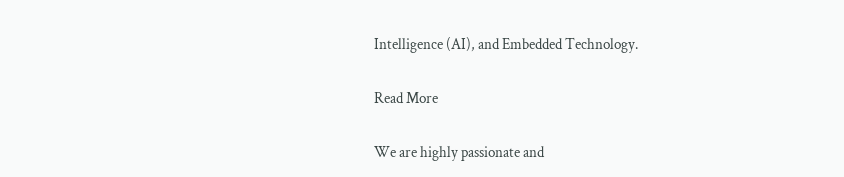Intelligence (AI), and Embedded Technology.

Read More

We are highly passionate and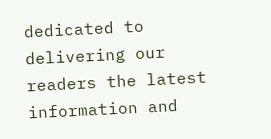dedicated to delivering our readers the latest information and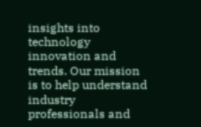insights into technology innovation and trends. Our mission is to help understand industry professionals and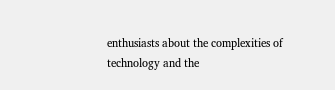enthusiasts about the complexities of technology and the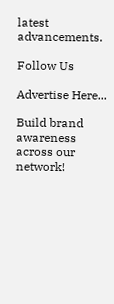latest advancements.

Follow Us

Advertise Here...

Build brand awareness across our network!